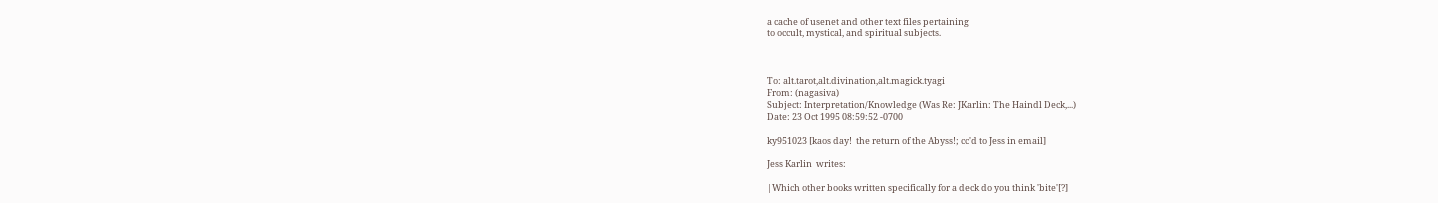a cache of usenet and other text files pertaining
to occult, mystical, and spiritual subjects.



To: alt.tarot,alt.divination,alt.magick.tyagi
From: (nagasiva)
Subject: Interpretation/Knowledge (Was Re: JKarlin: The Haindl Deck,...)
Date: 23 Oct 1995 08:59:52 -0700

ky951023 [kaos day!  the return of the Abyss!; cc'd to Jess in email]

Jess Karlin  writes:

|Which other books written specifically for a deck do you think 'bite'[?]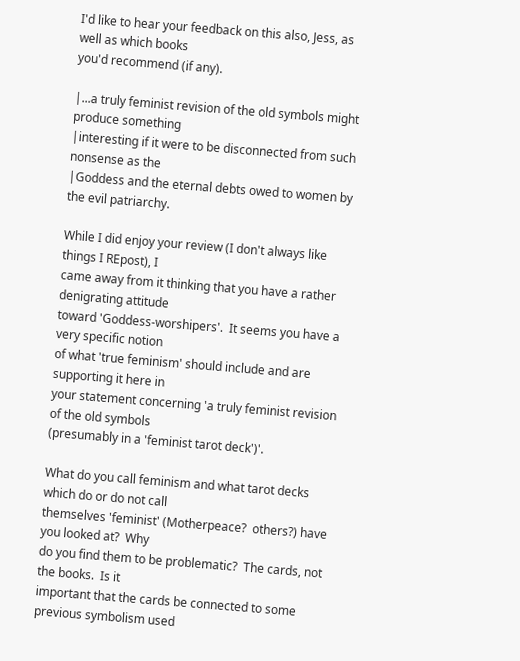I'd like to hear your feedback on this also, Jess, as well as which books
you'd recommend (if any).

|...a truly feminist revision of the old symbols might produce something
|interesting if it were to be disconnected from such nonsense as the
|Goddess and the eternal debts owed to women by the evil patriarchy.

While I did enjoy your review (I don't always like things I REpost), I
came away from it thinking that you have a rather denigrating attitude
toward 'Goddess-worshipers'.  It seems you have a very specific notion
of what 'true feminism' should include and are supporting it here in
your statement concerning 'a truly feminist revision of the old symbols
(presumably in a 'feminist tarot deck')'.

What do you call feminism and what tarot decks which do or do not call
themselves 'feminist' (Motherpeace?  others?) have you looked at?  Why
do you find them to be problematic?  The cards, not the books.  Is it
important that the cards be connected to some previous symbolism used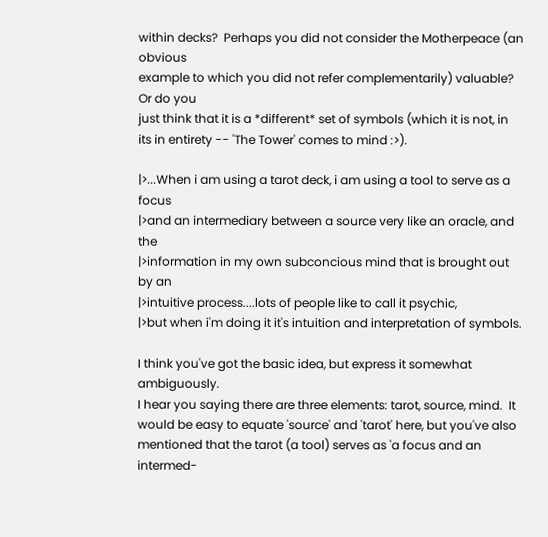within decks?  Perhaps you did not consider the Motherpeace (an obvious
example to which you did not refer complementarily) valuable?  Or do you
just think that it is a *different* set of symbols (which it is not, in
its in entirety -- 'The Tower' comes to mind :>).

|>...When i am using a tarot deck, i am using a tool to serve as a focus
|>and an intermediary between a source very like an oracle, and the
|>information in my own subconcious mind that is brought out by an
|>intuitive process....lots of people like to call it psychic,
|>but when i'm doing it it's intuition and interpretation of symbols.

I think you've got the basic idea, but express it somewhat ambiguously.
I hear you saying there are three elements: tarot, source, mind.  It
would be easy to equate 'source' and 'tarot' here, but you've also
mentioned that the tarot (a tool) serves as 'a focus and an intermed-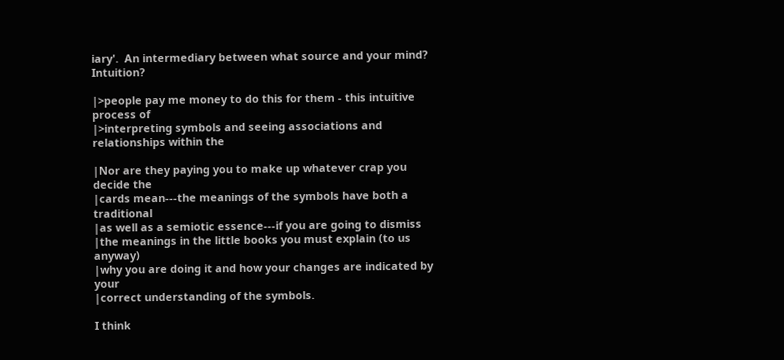iary'.  An intermediary between what source and your mind?  Intuition?

|>people pay me money to do this for them - this intuitive process of
|>interpreting symbols and seeing associations and relationships within the

|Nor are they paying you to make up whatever crap you decide the
|cards mean---the meanings of the symbols have both a traditional
|as well as a semiotic essence---if you are going to dismiss
|the meanings in the little books you must explain (to us anyway)
|why you are doing it and how your changes are indicated by your
|correct understanding of the symbols.

I think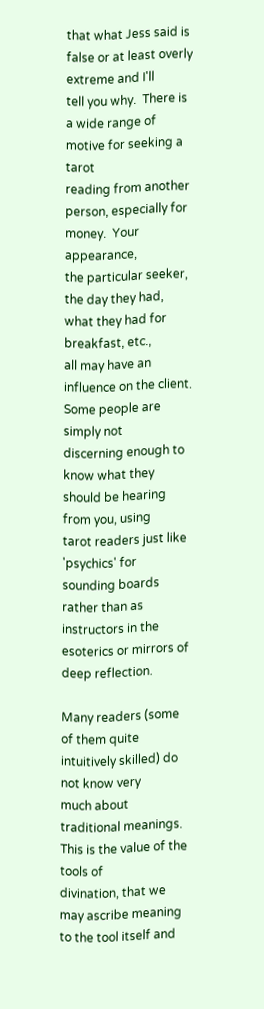that what Jess said is false or at least overly extreme and I'll
tell you why.  There is a wide range of motive for seeking a tarot
reading from another person, especially for money.  Your appearance,
the particular seeker, the day they had, what they had for breakfast, etc.,
all may have an influence on the client.  Some people are simply not
discerning enough to know what they should be hearing from you, using
tarot readers just like 'psychics' for sounding boards rather than as
instructors in the esoterics or mirrors of deep reflection.

Many readers (some of them quite intuitively skilled) do not know very
much about traditional meanings.  This is the value of the tools of
divination, that we may ascribe meaning to the tool itself and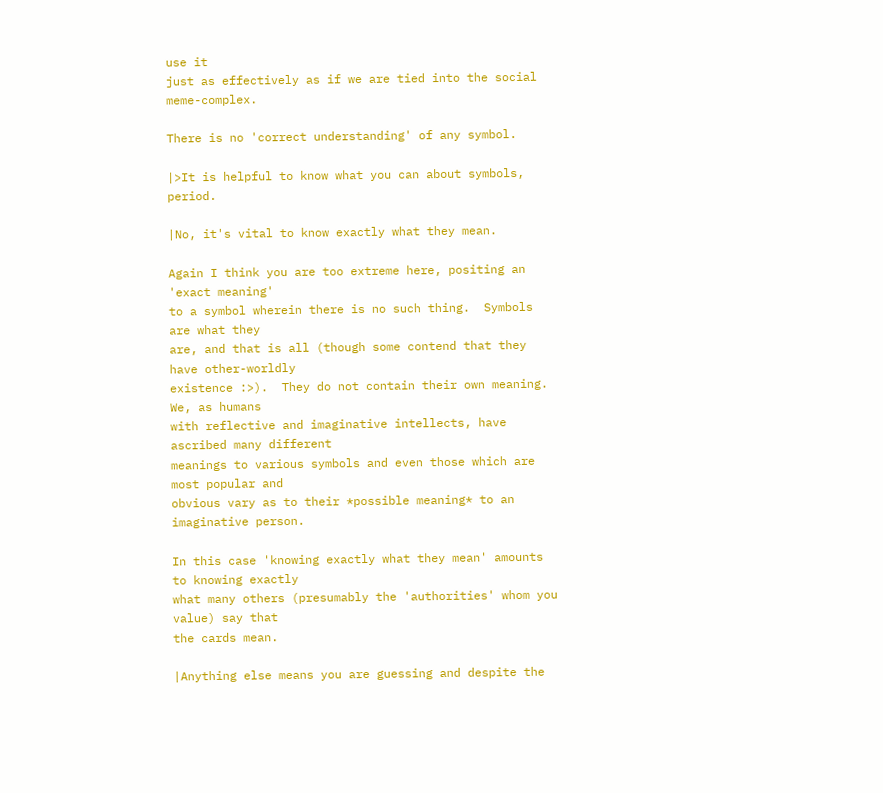use it
just as effectively as if we are tied into the social meme-complex.

There is no 'correct understanding' of any symbol.

|>It is helpful to know what you can about symbols, period.

|No, it's vital to know exactly what they mean.

Again I think you are too extreme here, positing an 'exact meaning'
to a symbol wherein there is no such thing.  Symbols are what they
are, and that is all (though some contend that they have other-worldly
existence :>).  They do not contain their own meaning.  We, as humans
with reflective and imaginative intellects, have ascribed many different
meanings to various symbols and even those which are most popular and
obvious vary as to their *possible meaning* to an imaginative person.

In this case 'knowing exactly what they mean' amounts to knowing exactly
what many others (presumably the 'authorities' whom you value) say that
the cards mean.

|Anything else means you are guessing and despite the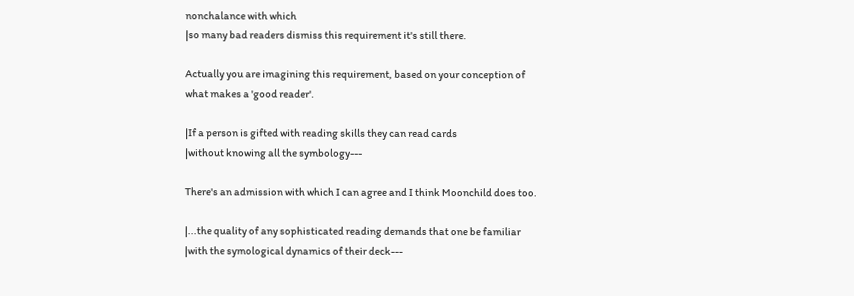nonchalance with which
|so many bad readers dismiss this requirement it's still there.

Actually you are imagining this requirement, based on your conception of
what makes a 'good reader'.

|If a person is gifted with reading skills they can read cards
|without knowing all the symbology---

There's an admission with which I can agree and I think Moonchild does too.

|...the quality of any sophisticated reading demands that one be familiar
|with the symological dynamics of their deck---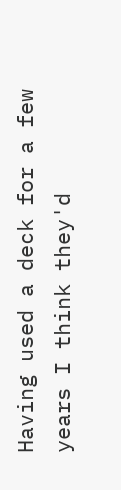Having used a deck for a few years I think they'd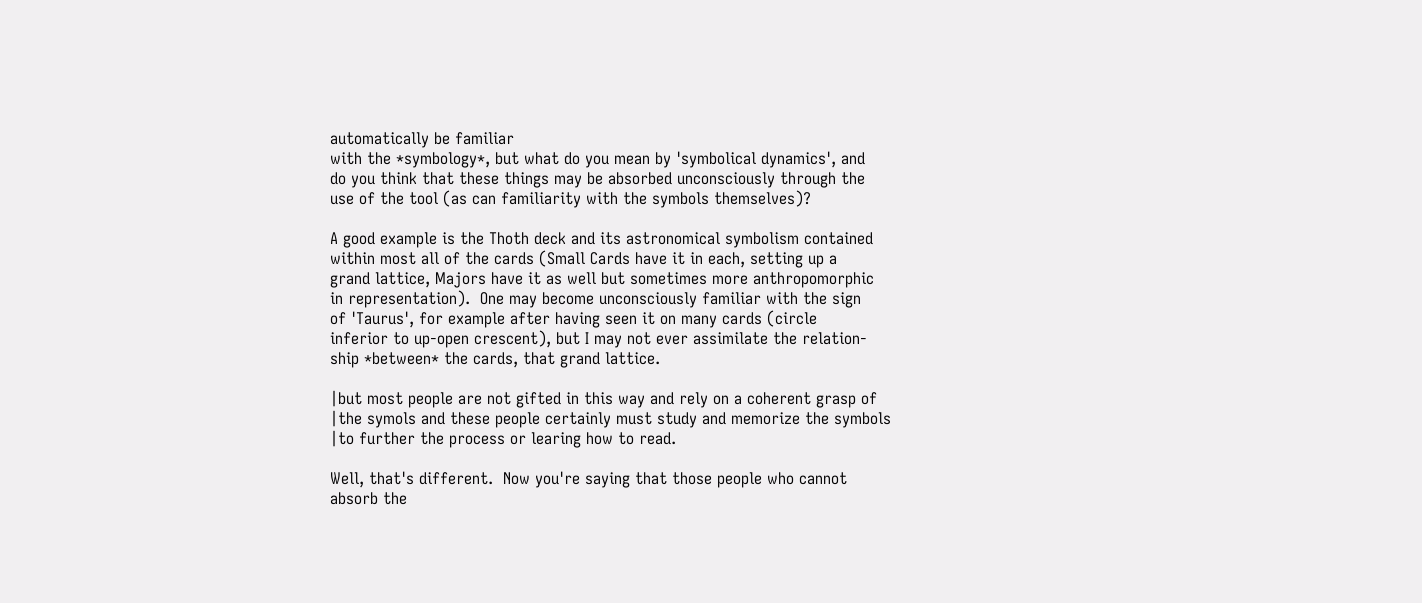automatically be familiar
with the *symbology*, but what do you mean by 'symbolical dynamics', and
do you think that these things may be absorbed unconsciously through the
use of the tool (as can familiarity with the symbols themselves)?

A good example is the Thoth deck and its astronomical symbolism contained
within most all of the cards (Small Cards have it in each, setting up a
grand lattice, Majors have it as well but sometimes more anthropomorphic
in representation).  One may become unconsciously familiar with the sign
of 'Taurus', for example after having seen it on many cards (circle
inferior to up-open crescent), but I may not ever assimilate the relation-
ship *between* the cards, that grand lattice.

|but most people are not gifted in this way and rely on a coherent grasp of
|the symols and these people certainly must study and memorize the symbols
|to further the process or learing how to read.

Well, that's different.  Now you're saying that those people who cannot
absorb the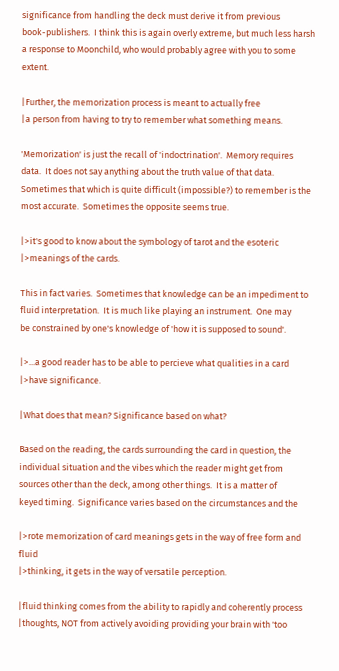significance from handling the deck must derive it from previous
book-publishers.  I think this is again overly extreme, but much less harsh
a response to Moonchild, who would probably agree with you to some extent.

|Further, the memorization process is meant to actually free
|a person from having to try to remember what something means.

'Memorization' is just the recall of 'indoctrination'.  Memory requires
data.  It does not say anything about the truth value of that data.
Sometimes that which is quite difficult (impossible?) to remember is the
most accurate.  Sometimes the opposite seems true.

|>it's good to know about the symbology of tarot and the esoteric
|>meanings of the cards.

This in fact varies.  Sometimes that knowledge can be an impediment to
fluid interpretation.  It is much like playing an instrument.  One may
be constrained by one's knowledge of 'how it is supposed to sound'.

|>...a good reader has to be able to percieve what qualities in a card
|>have significance.

|What does that mean? Significance based on what?

Based on the reading, the cards surrounding the card in question, the
individual situation and the vibes which the reader might get from
sources other than the deck, among other things.  It is a matter of
keyed timing.  Significance varies based on the circumstances and the

|>rote memorization of card meanings gets in the way of free form and fluid
|>thinking, it gets in the way of versatile perception.

|fluid thinking comes from the ability to rapidly and coherently process
|thoughts, NOT from actively avoiding providing your brain with 'too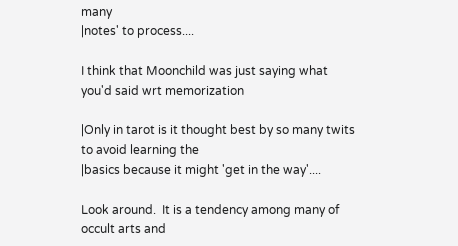many
|notes' to process....

I think that Moonchild was just saying what you'd said wrt memorization

|Only in tarot is it thought best by so many twits to avoid learning the
|basics because it might 'get in the way'....

Look around.  It is a tendency among many of occult arts and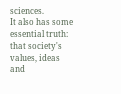sciences.
It also has some essential truth: that society's values, ideas and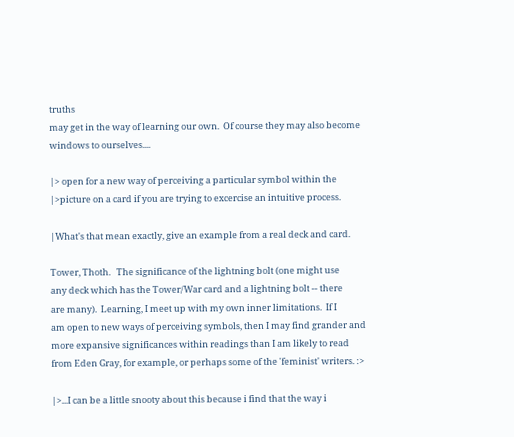truths
may get in the way of learning our own.  Of course they may also become
windows to ourselves....

|> open for a new way of perceiving a particular symbol within the
|>picture on a card if you are trying to excercise an intuitive process.

|What's that mean exactly, give an example from a real deck and card.

Tower, Thoth.   The significance of the lightning bolt (one might use
any deck which has the Tower/War card and a lightning bolt -- there
are many).  Learning, I meet up with my own inner limitations.  If I
am open to new ways of perceiving symbols, then I may find grander and
more expansive significances within readings than I am likely to read
from Eden Gray, for example, or perhaps some of the 'feminist' writers. :>

|>...I can be a little snooty about this because i find that the way i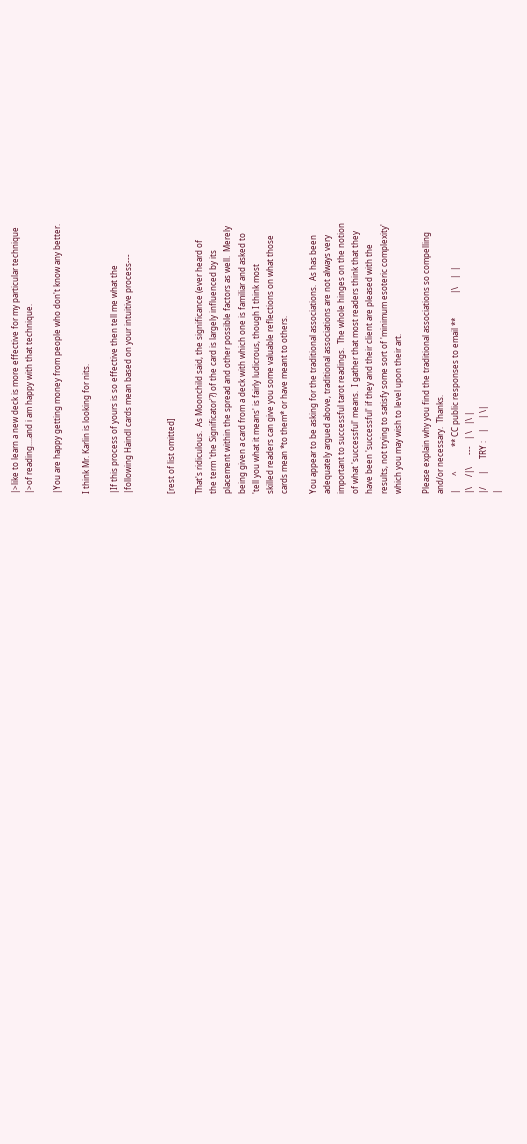|>like to learn a new deck is more effective for my particular technique
|>of reading....and i am happy with that technique.

|You are happy getting money from people who don't know any better.

I think Mr. Karlin is looking for nits.

|If this process of yours is so effective then tell me what the
|following Haindl cards mean based on your intuitive process---


[rest of list omitted]

That's ridiculous.  As Moonchild said, the significance (ever heard of
the term 'the Significator'?) of the card is largely influenced by its
placement within the spread and other possible factors as well.  Merely
being given a card from a deck with which one is familiar and asked to
'tell you what it means' is fairly ludicrous, though I think most
skilled readers can give you some valuable reflections on what those
cards mean *to them* or have meant to others.

You appear to be asking for the traditional associations.  As has been
adequately argued above, traditional associations are not always very
important to successful tarot readings.  The whole hinges on the notion
of what 'successful' means.  I gather that most readers think that they
have been 'successful' if they and their client are pleased with the
results, not trying to satisfy some sort of 'minimum esoteric complexity'
which you may wish to level upon their art.

Please explain why you find the traditional associations so compelling
and/or necessary.  Thanks.
|       ^            ** CC public responses to email **            |\    |  |
|\     /|\      ---   | \   |\ |
|/      |      TRY :    |     | \|
|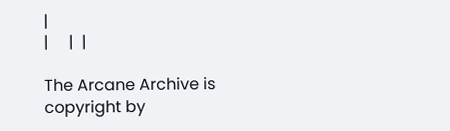|                                                          |     |  |

The Arcane Archive is copyright by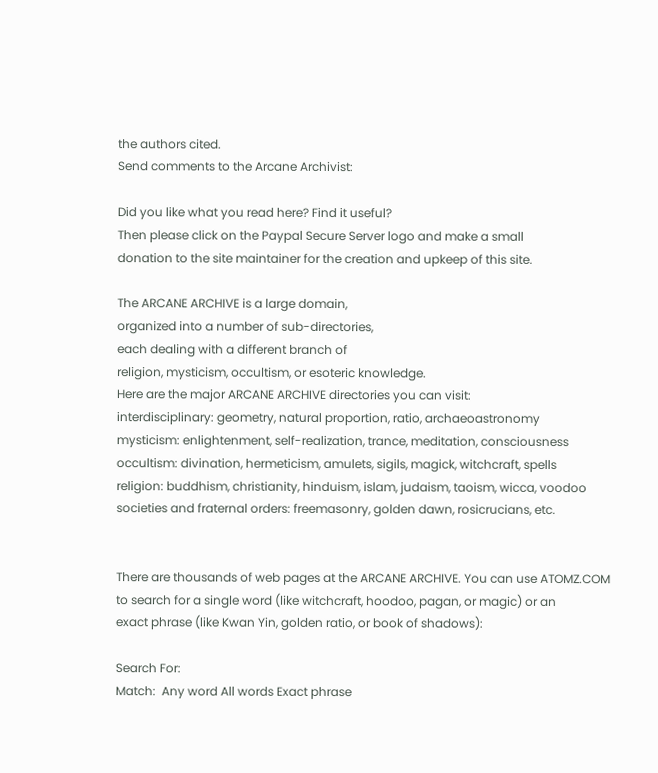the authors cited.
Send comments to the Arcane Archivist:

Did you like what you read here? Find it useful?
Then please click on the Paypal Secure Server logo and make a small
donation to the site maintainer for the creation and upkeep of this site.

The ARCANE ARCHIVE is a large domain,
organized into a number of sub-directories,
each dealing with a different branch of
religion, mysticism, occultism, or esoteric knowledge.
Here are the major ARCANE ARCHIVE directories you can visit:
interdisciplinary: geometry, natural proportion, ratio, archaeoastronomy
mysticism: enlightenment, self-realization, trance, meditation, consciousness
occultism: divination, hermeticism, amulets, sigils, magick, witchcraft, spells
religion: buddhism, christianity, hinduism, islam, judaism, taoism, wicca, voodoo
societies and fraternal orders: freemasonry, golden dawn, rosicrucians, etc.


There are thousands of web pages at the ARCANE ARCHIVE. You can use ATOMZ.COM
to search for a single word (like witchcraft, hoodoo, pagan, or magic) or an
exact phrase (like Kwan Yin, golden ratio, or book of shadows):

Search For:
Match:  Any word All words Exact phrase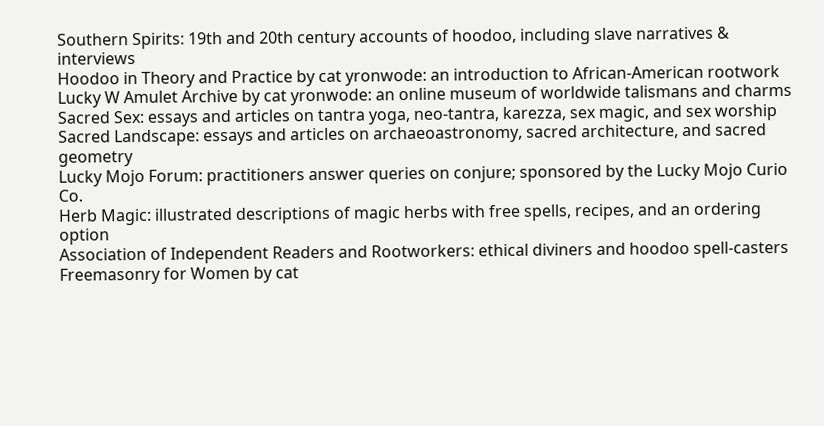Southern Spirits: 19th and 20th century accounts of hoodoo, including slave narratives & interviews
Hoodoo in Theory and Practice by cat yronwode: an introduction to African-American rootwork
Lucky W Amulet Archive by cat yronwode: an online museum of worldwide talismans and charms
Sacred Sex: essays and articles on tantra yoga, neo-tantra, karezza, sex magic, and sex worship
Sacred Landscape: essays and articles on archaeoastronomy, sacred architecture, and sacred geometry
Lucky Mojo Forum: practitioners answer queries on conjure; sponsored by the Lucky Mojo Curio Co.
Herb Magic: illustrated descriptions of magic herbs with free spells, recipes, and an ordering option
Association of Independent Readers and Rootworkers: ethical diviners and hoodoo spell-casters
Freemasonry for Women by cat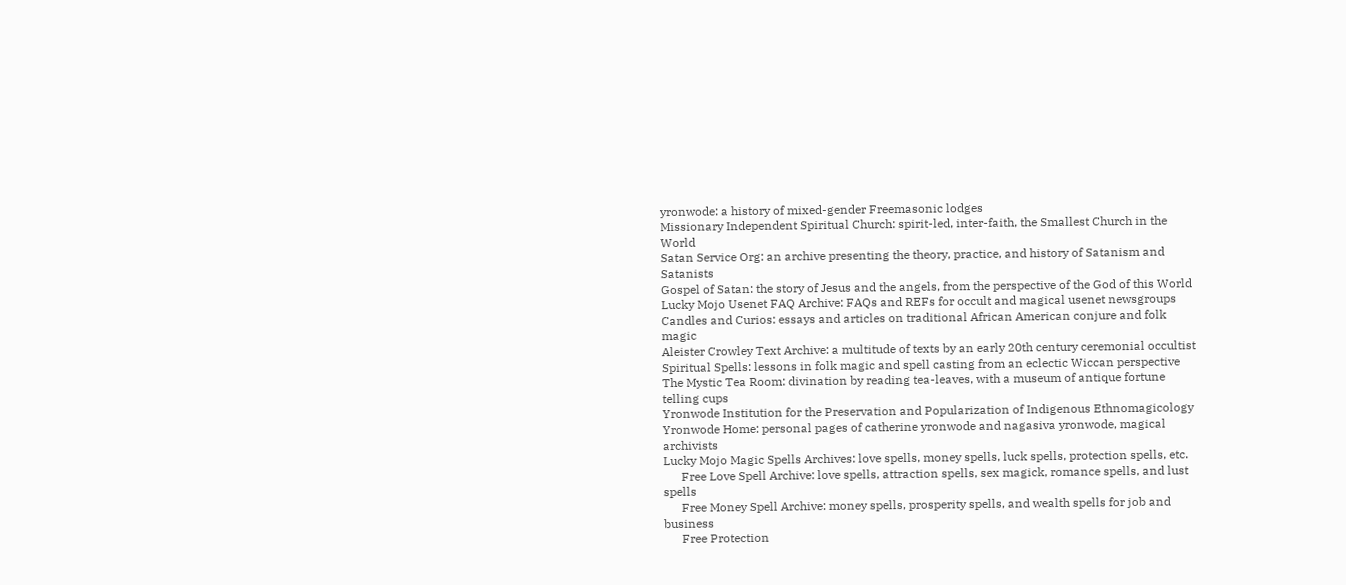yronwode: a history of mixed-gender Freemasonic lodges
Missionary Independent Spiritual Church: spirit-led, inter-faith, the Smallest Church in the World
Satan Service Org: an archive presenting the theory, practice, and history of Satanism and Satanists
Gospel of Satan: the story of Jesus and the angels, from the perspective of the God of this World
Lucky Mojo Usenet FAQ Archive: FAQs and REFs for occult and magical usenet newsgroups
Candles and Curios: essays and articles on traditional African American conjure and folk magic
Aleister Crowley Text Archive: a multitude of texts by an early 20th century ceremonial occultist
Spiritual Spells: lessons in folk magic and spell casting from an eclectic Wiccan perspective
The Mystic Tea Room: divination by reading tea-leaves, with a museum of antique fortune telling cups
Yronwode Institution for the Preservation and Popularization of Indigenous Ethnomagicology
Yronwode Home: personal pages of catherine yronwode and nagasiva yronwode, magical archivists
Lucky Mojo Magic Spells Archives: love spells, money spells, luck spells, protection spells, etc.
      Free Love Spell Archive: love spells, attraction spells, sex magick, romance spells, and lust spells
      Free Money Spell Archive: money spells, prosperity spells, and wealth spells for job and business
      Free Protection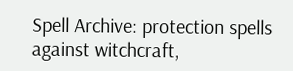Spell Archive: protection spells against witchcraft,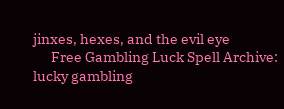jinxes, hexes, and the evil eye
      Free Gambling Luck Spell Archive: lucky gambling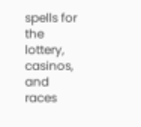spells for the lottery, casinos, and races